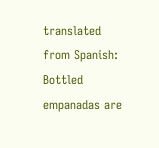translated from Spanish: Bottled empanadas are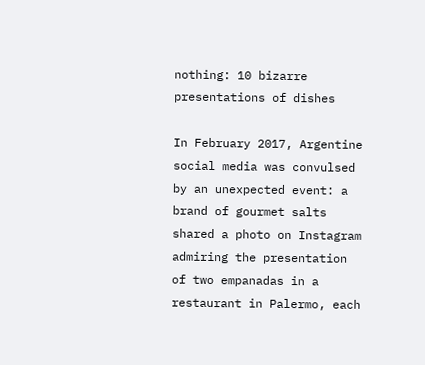nothing: 10 bizarre presentations of dishes

In February 2017, Argentine social media was convulsed by an unexpected event: a brand of gourmet salts shared a photo on Instagram admiring the presentation of two empanadas in a restaurant in Palermo, each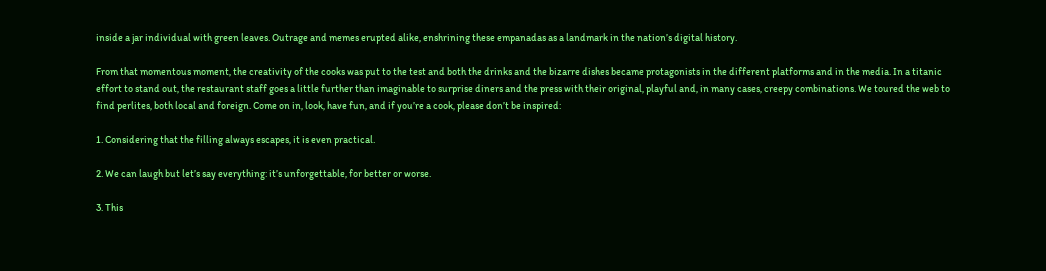inside a jar individual with green leaves. Outrage and memes erupted alike, enshrining these empanadas as a landmark in the nation’s digital history.

From that momentous moment, the creativity of the cooks was put to the test and both the drinks and the bizarre dishes became protagonists in the different platforms and in the media. In a titanic effort to stand out, the restaurant staff goes a little further than imaginable to surprise diners and the press with their original, playful and, in many cases, creepy combinations. We toured the web to find perlites, both local and foreign. Come on in, look, have fun, and if you’re a cook, please don’t be inspired:

1. Considering that the filling always escapes, it is even practical.

2. We can laugh but let’s say everything: it’s unforgettable, for better or worse.

3. This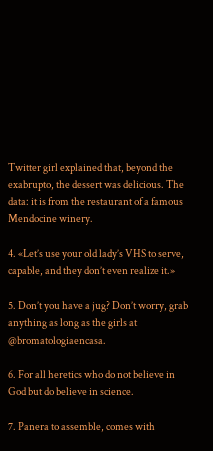Twitter girl explained that, beyond the exabrupto, the dessert was delicious. The data: it is from the restaurant of a famous Mendocine winery.

4. «Let’s use your old lady’s VHS to serve, capable, and they don’t even realize it.»

5. Don’t you have a jug? Don’t worry, grab anything as long as the girls at @bromatologiaencasa.

6. For all heretics who do not believe in God but do believe in science.

7. Panera to assemble, comes with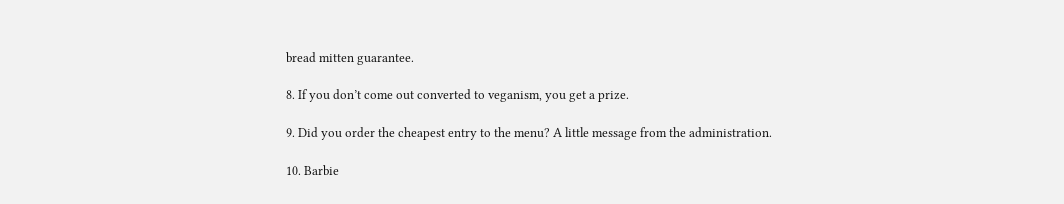bread mitten guarantee.

8. If you don’t come out converted to veganism, you get a prize.

9. Did you order the cheapest entry to the menu? A little message from the administration.

10. Barbie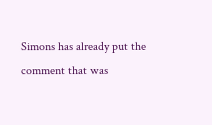Simons has already put the comment that was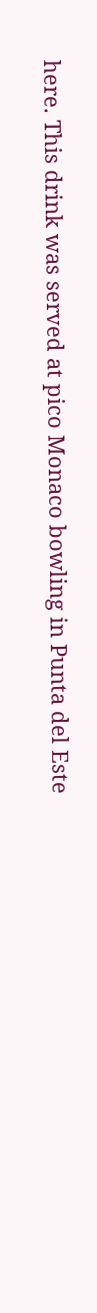here. This drink was served at pico Monaco bowling in Punta del Este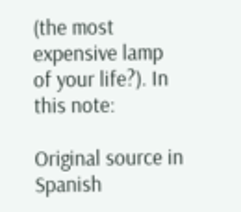(the most expensive lamp of your life?). In this note:

Original source in Spanish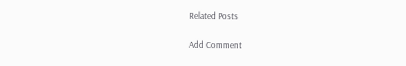Related Posts

Add Comment